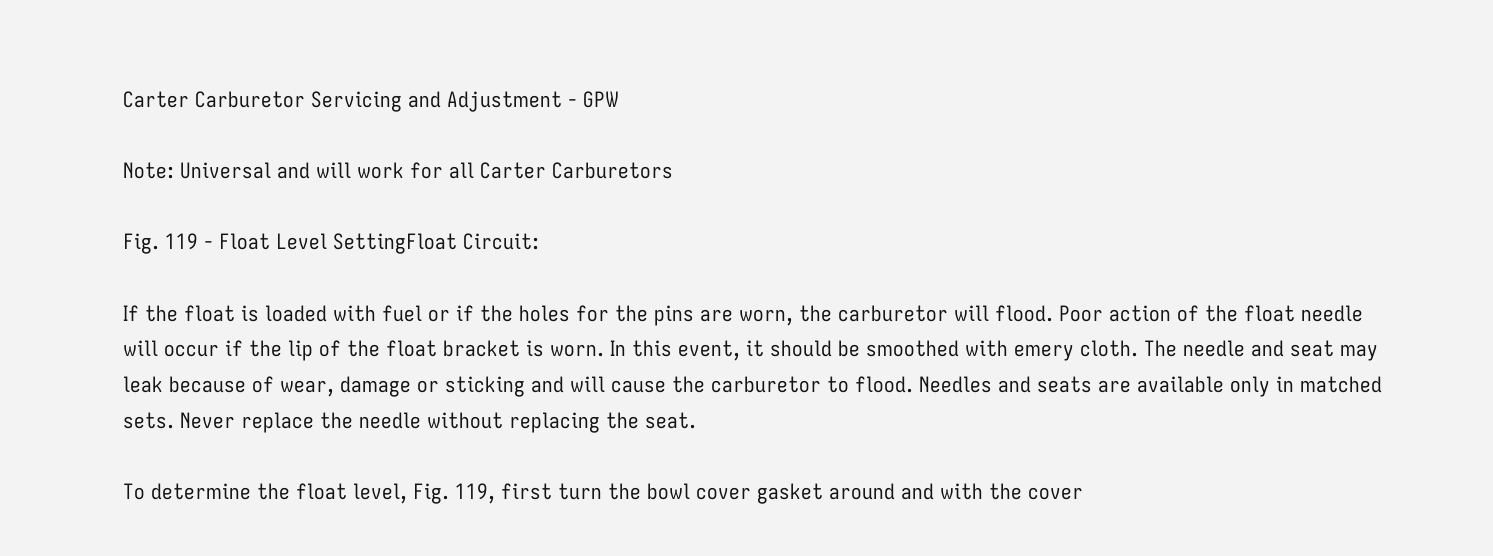Carter Carburetor Servicing and Adjustment - GPW

Note: Universal and will work for all Carter Carburetors

Fig. 119 - Float Level SettingFloat Circuit:

If the float is loaded with fuel or if the holes for the pins are worn, the carburetor will flood. Poor action of the float needle will occur if the lip of the float bracket is worn. In this event, it should be smoothed with emery cloth. The needle and seat may leak because of wear, damage or sticking and will cause the carburetor to flood. Needles and seats are available only in matched sets. Never replace the needle without replacing the seat.

To determine the float level, Fig. 119, first turn the bowl cover gasket around and with the cover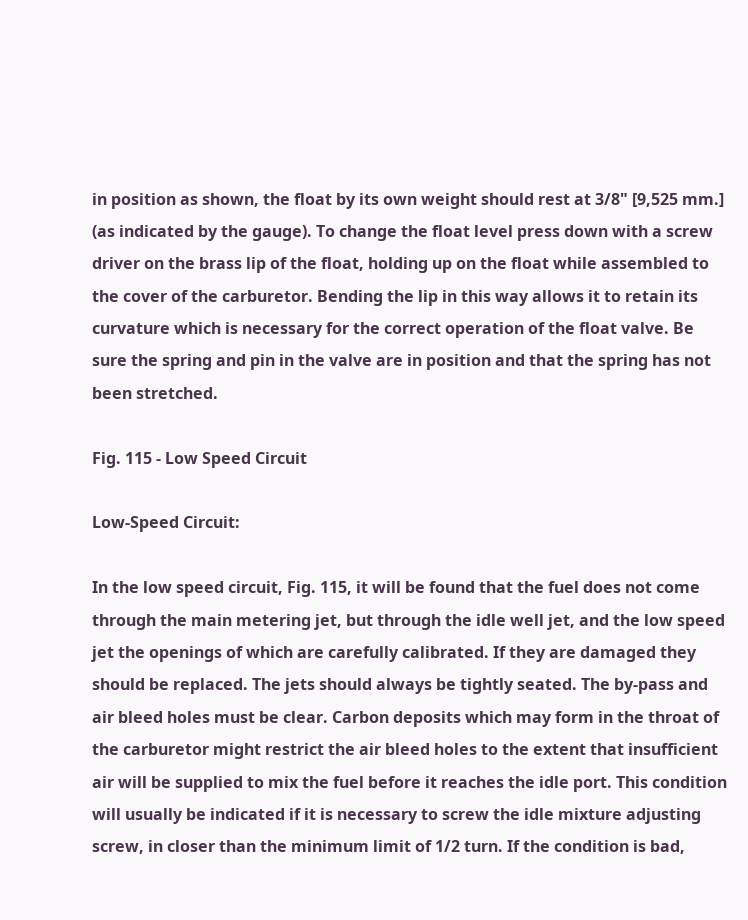in position as shown, the float by its own weight should rest at 3/8" [9,525 mm.] (as indicated by the gauge). To change the float level press down with a screw driver on the brass lip of the float, holding up on the float while assembled to the cover of the carburetor. Bending the lip in this way allows it to retain its curvature which is necessary for the correct operation of the float valve. Be sure the spring and pin in the valve are in position and that the spring has not been stretched.

Fig. 115 - Low Speed Circuit

Low-Speed Circuit:

In the low speed circuit, Fig. 115, it will be found that the fuel does not come through the main metering jet, but through the idle well jet, and the low speed jet the openings of which are carefully calibrated. If they are damaged they should be replaced. The jets should always be tightly seated. The by-pass and air bleed holes must be clear. Carbon deposits which may form in the throat of the carburetor might restrict the air bleed holes to the extent that insufficient air will be supplied to mix the fuel before it reaches the idle port. This condition will usually be indicated if it is necessary to screw the idle mixture adjusting screw, in closer than the minimum limit of 1/2 turn. If the condition is bad,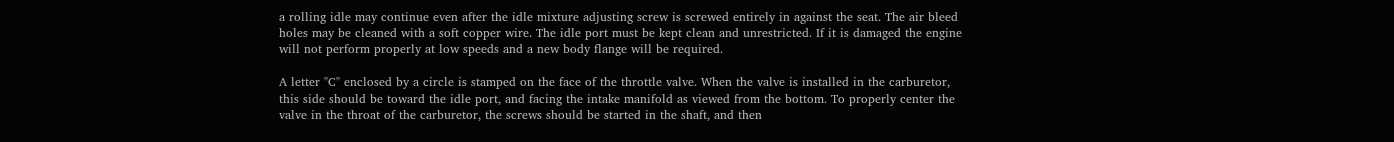a rolling idle may continue even after the idle mixture adjusting screw is screwed entirely in against the seat. The air bleed holes may be cleaned with a soft copper wire. The idle port must be kept clean and unrestricted. If it is damaged the engine will not perform properly at low speeds and a new body flange will be required.

A letter "C" enclosed by a circle is stamped on the face of the throttle valve. When the valve is installed in the carburetor, this side should be toward the idle port, and facing the intake manifold as viewed from the bottom. To properly center the valve in the throat of the carburetor, the screws should be started in the shaft, and then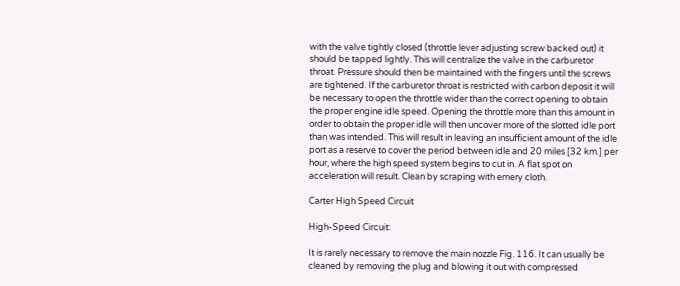with the valve tightly closed (throttle lever adjusting screw backed out) it should be tapped lightly. This will centralize the valve in the carburetor throat. Pressure should then be maintained with the fingers until the screws are tightened. If the carburetor throat is restricted with carbon deposit it will be necessary to open the throttle wider than the correct opening to obtain the proper engine idle speed. Opening the throttle more than this amount in order to obtain the proper idle will then uncover more of the slotted idle port than was intended. This will result in leaving an insufficient amount of the idle port as a reserve to cover the period between idle and 20 miles [32 km.] per hour, where the high speed system begins to cut in. A flat spot on acceleration will result. Clean by scraping with emery cloth.

Carter High Speed Circuit

High-Speed Circuit:

It is rarely necessary to remove the main nozzle Fig. 116. It can usually be cleaned by removing the plug and blowing it out with compressed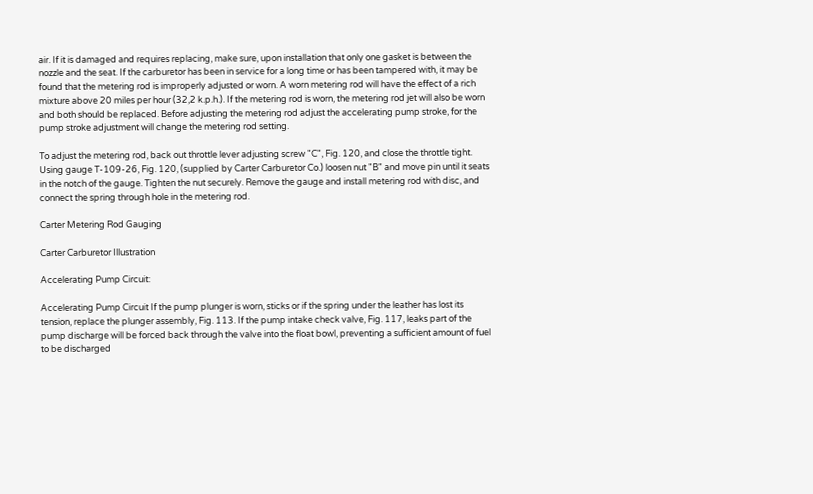air. If it is damaged and requires replacing, make sure, upon installation that only one gasket is between the nozzle and the seat. If the carburetor has been in service for a long time or has been tampered with, it may be found that the metering rod is improperly adjusted or worn. A worn metering rod will have the effect of a rich mixture above 20 miles per hour (32,2 k.p.h.). If the metering rod is worn, the metering rod jet will also be worn and both should be replaced. Before adjusting the metering rod adjust the accelerating pump stroke, for the pump stroke adjustment will change the metering rod setting.

To adjust the metering rod, back out throttle lever adjusting screw "C", Fig. 120, and close the throttle tight. Using gauge T-109-26, Fig. 120, (supplied by Carter Carburetor Co.) loosen nut "B" and move pin until it seats in the notch of the gauge. Tighten the nut securely. Remove the gauge and install metering rod with disc, and connect the spring through hole in the metering rod.

Carter Metering Rod Gauging

Carter Carburetor Illustration

Accelerating Pump Circuit:

Accelerating Pump Circuit If the pump plunger is worn, sticks or if the spring under the leather has lost its tension, replace the plunger assembly, Fig. 113. If the pump intake check valve, Fig. 117, leaks part of the pump discharge will be forced back through the valve into the float bowl, preventing a sufficient amount of fuel to be discharged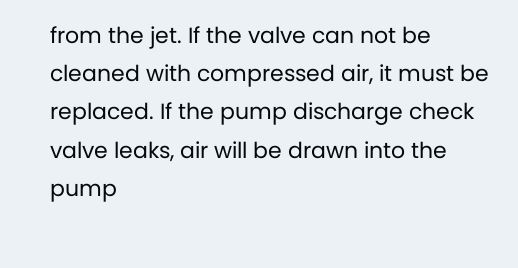from the jet. If the valve can not be cleaned with compressed air, it must be replaced. If the pump discharge check valve leaks, air will be drawn into the pump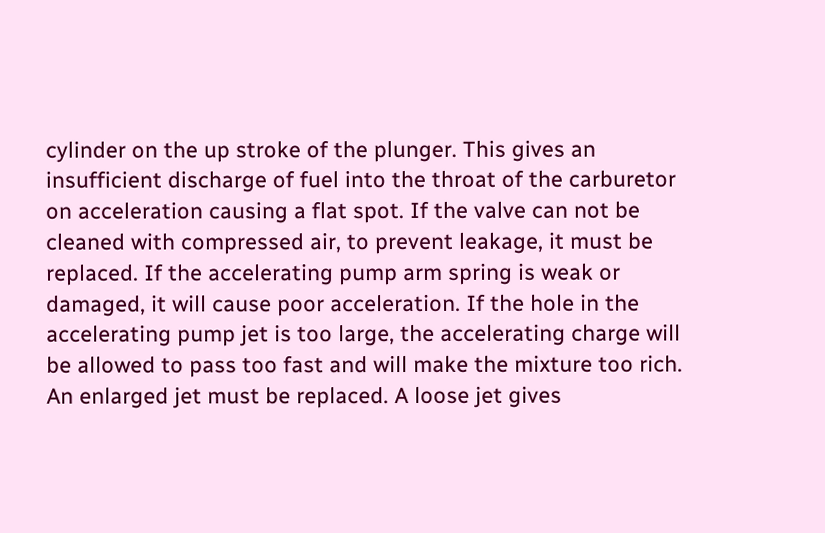cylinder on the up stroke of the plunger. This gives an insufficient discharge of fuel into the throat of the carburetor on acceleration causing a flat spot. If the valve can not be cleaned with compressed air, to prevent leakage, it must be replaced. If the accelerating pump arm spring is weak or damaged, it will cause poor acceleration. If the hole in the accelerating pump jet is too large, the accelerating charge will be allowed to pass too fast and will make the mixture too rich. An enlarged jet must be replaced. A loose jet gives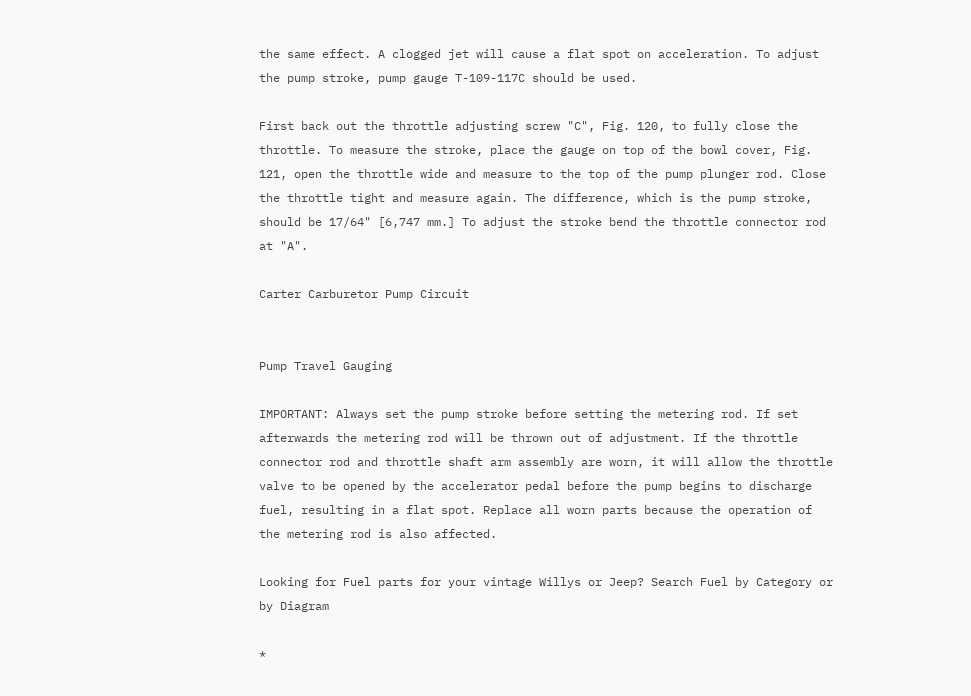the same effect. A clogged jet will cause a flat spot on acceleration. To adjust the pump stroke, pump gauge T-109-117C should be used.

First back out the throttle adjusting screw "C", Fig. 120, to fully close the throttle. To measure the stroke, place the gauge on top of the bowl cover, Fig. 121, open the throttle wide and measure to the top of the pump plunger rod. Close the throttle tight and measure again. The difference, which is the pump stroke, should be 17/64" [6,747 mm.] To adjust the stroke bend the throttle connector rod at "A".

Carter Carburetor Pump Circuit


Pump Travel Gauging

IMPORTANT: Always set the pump stroke before setting the metering rod. If set afterwards the metering rod will be thrown out of adjustment. If the throttle connector rod and throttle shaft arm assembly are worn, it will allow the throttle valve to be opened by the accelerator pedal before the pump begins to discharge fuel, resulting in a flat spot. Replace all worn parts because the operation of the metering rod is also affected.

Looking for Fuel parts for your vintage Willys or Jeep? Search Fuel by Category or by Diagram

*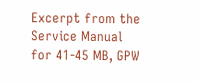Excerpt from the Service Manual for 41-45 MB, GPW